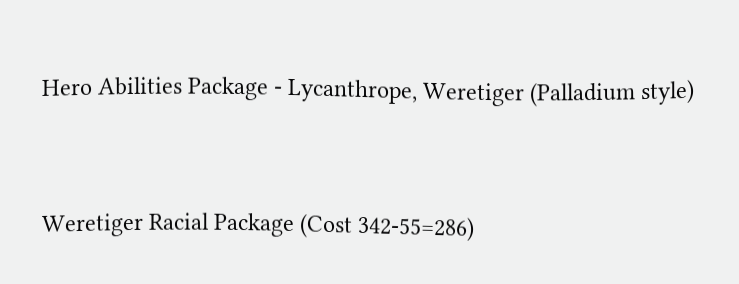Hero Abilities Package - Lycanthrope, Weretiger (Palladium style)


Weretiger Racial Package (Cost 342-55=286)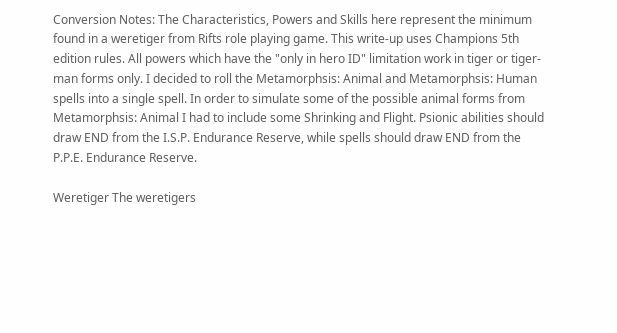Conversion Notes: The Characteristics, Powers and Skills here represent the minimum found in a weretiger from Rifts role playing game. This write-up uses Champions 5th edition rules. All powers which have the "only in hero ID" limitation work in tiger or tiger-man forms only. I decided to roll the Metamorphsis: Animal and Metamorphsis: Human spells into a single spell. In order to simulate some of the possible animal forms from Metamorphsis: Animal I had to include some Shrinking and Flight. Psionic abilities should draw END from the I.S.P. Endurance Reserve, while spells should draw END from the P.P.E. Endurance Reserve.

Weretiger The weretigers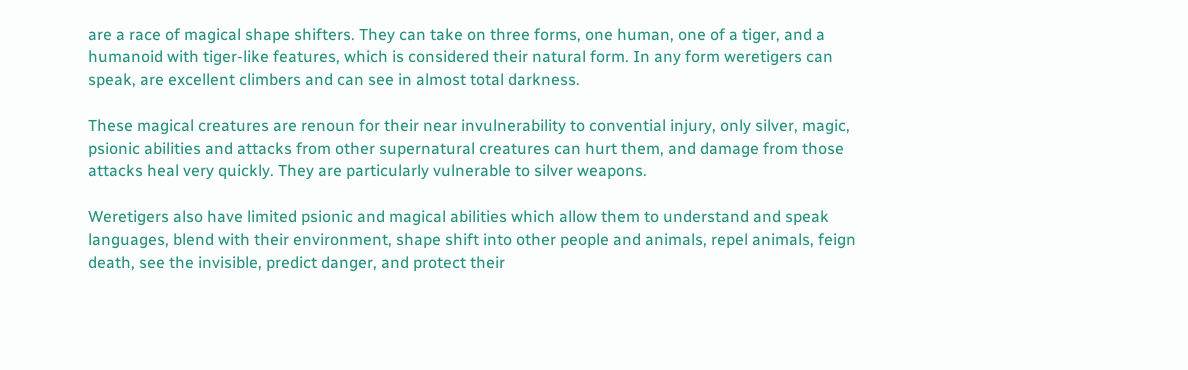are a race of magical shape shifters. They can take on three forms, one human, one of a tiger, and a humanoid with tiger-like features, which is considered their natural form. In any form weretigers can speak, are excellent climbers and can see in almost total darkness.

These magical creatures are renoun for their near invulnerability to convential injury, only silver, magic, psionic abilities and attacks from other supernatural creatures can hurt them, and damage from those attacks heal very quickly. They are particularly vulnerable to silver weapons.

Weretigers also have limited psionic and magical abilities which allow them to understand and speak languages, blend with their environment, shape shift into other people and animals, repel animals, feign death, see the invisible, predict danger, and protect their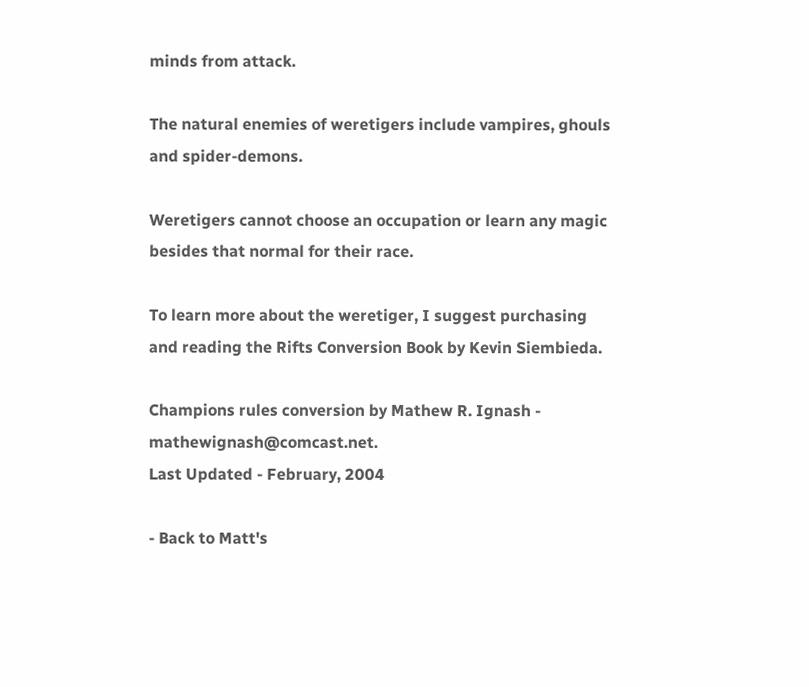minds from attack.

The natural enemies of weretigers include vampires, ghouls and spider-demons.

Weretigers cannot choose an occupation or learn any magic besides that normal for their race.

To learn more about the weretiger, I suggest purchasing and reading the Rifts Conversion Book by Kevin Siembieda.

Champions rules conversion by Mathew R. Ignash - mathewignash@comcast.net.
Last Updated - February, 2004

- Back to Matt's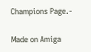Champions Page.-

Made on Amiga